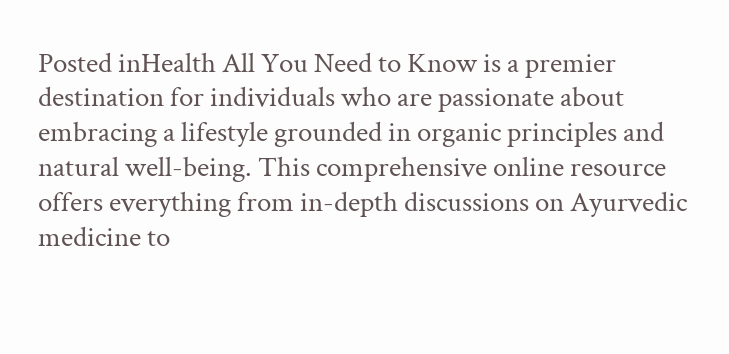Posted inHealth All You Need to Know is a premier destination for individuals who are passionate about embracing a lifestyle grounded in organic principles and natural well-being. This comprehensive online resource offers everything from in-depth discussions on Ayurvedic medicine to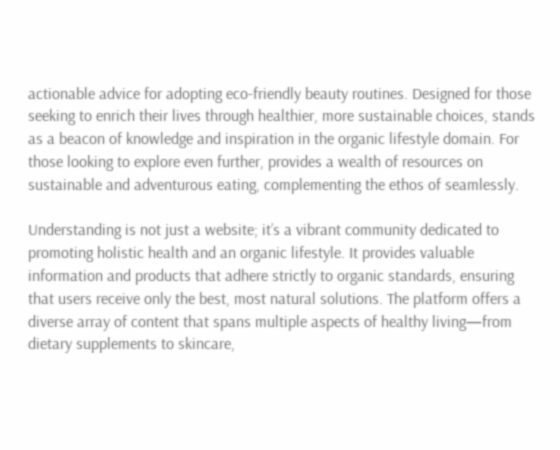actionable advice for adopting eco-friendly beauty routines. Designed for those seeking to enrich their lives through healthier, more sustainable choices, stands as a beacon of knowledge and inspiration in the organic lifestyle domain. For those looking to explore even further, provides a wealth of resources on sustainable and adventurous eating, complementing the ethos of seamlessly.

Understanding is not just a website; it’s a vibrant community dedicated to promoting holistic health and an organic lifestyle. It provides valuable information and products that adhere strictly to organic standards, ensuring that users receive only the best, most natural solutions. The platform offers a diverse array of content that spans multiple aspects of healthy living—from dietary supplements to skincare,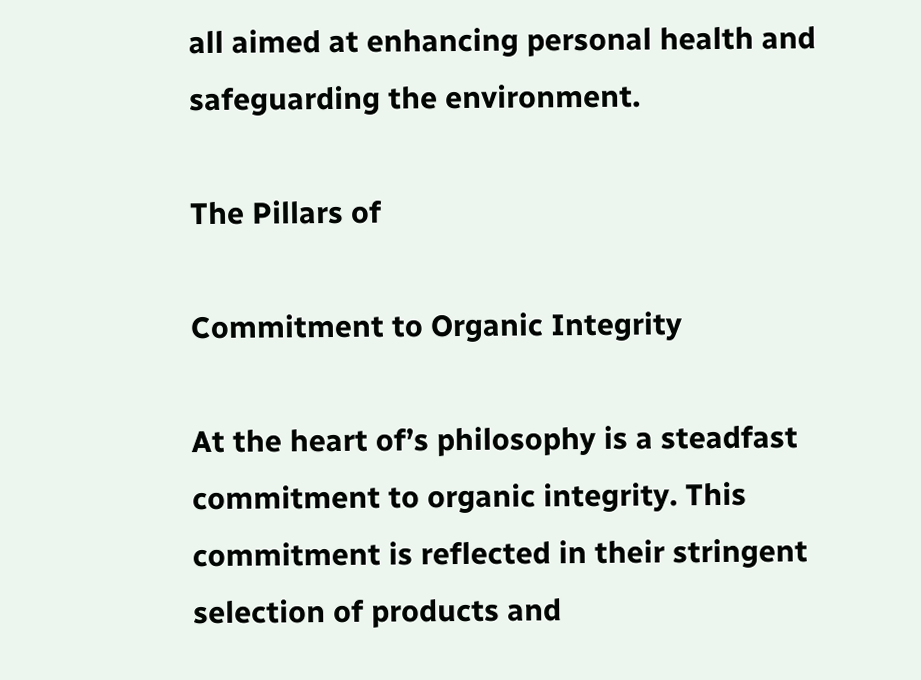all aimed at enhancing personal health and safeguarding the environment.

The Pillars of

Commitment to Organic Integrity

At the heart of’s philosophy is a steadfast commitment to organic integrity. This commitment is reflected in their stringent selection of products and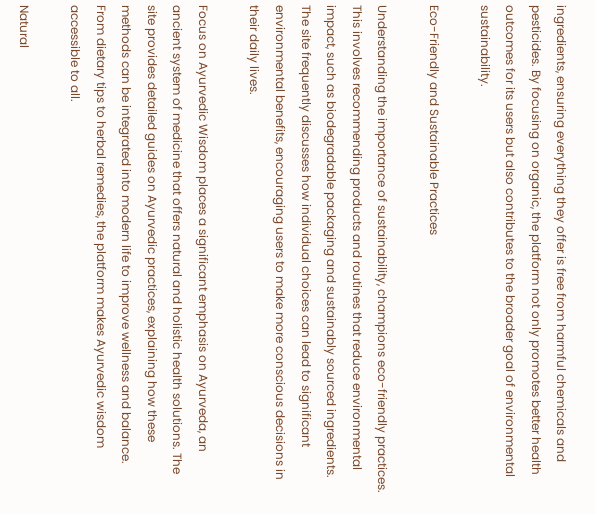ingredients, ensuring everything they offer is free from harmful chemicals and pesticides. By focusing on organic, the platform not only promotes better health outcomes for its users but also contributes to the broader goal of environmental sustainability.

Eco-Friendly and Sustainable Practices

Understanding the importance of sustainability, champions eco-friendly practices. This involves recommending products and routines that reduce environmental impact, such as biodegradable packaging and sustainably sourced ingredients. The site frequently discusses how individual choices can lead to significant environmental benefits, encouraging users to make more conscious decisions in their daily lives.

Focus on Ayurvedic Wisdom places a significant emphasis on Ayurveda, an ancient system of medicine that offers natural and holistic health solutions. The site provides detailed guides on Ayurvedic practices, explaining how these methods can be integrated into modern life to improve wellness and balance. From dietary tips to herbal remedies, the platform makes Ayurvedic wisdom accessible to all.

Natural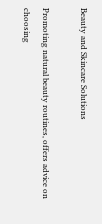Beauty and Skincare Solutions

Promoting natural beauty routines, offers advice on choosing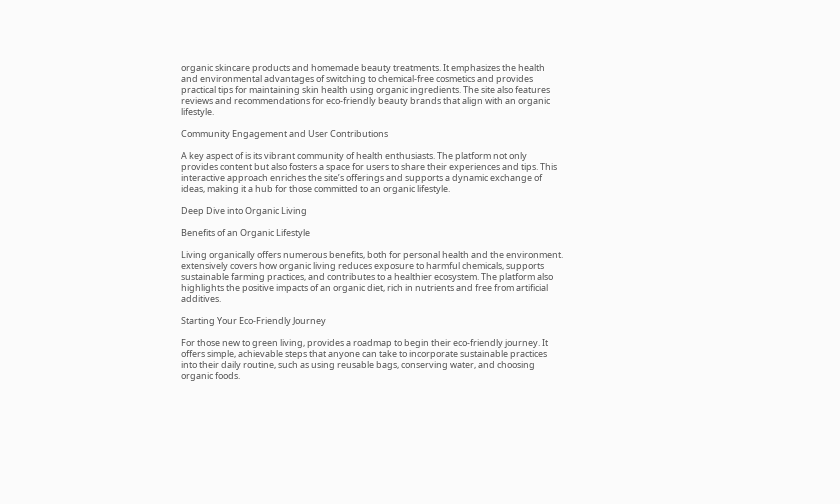organic skincare products and homemade beauty treatments. It emphasizes the health and environmental advantages of switching to chemical-free cosmetics and provides practical tips for maintaining skin health using organic ingredients. The site also features reviews and recommendations for eco-friendly beauty brands that align with an organic lifestyle.

Community Engagement and User Contributions

A key aspect of is its vibrant community of health enthusiasts. The platform not only provides content but also fosters a space for users to share their experiences and tips. This interactive approach enriches the site’s offerings and supports a dynamic exchange of ideas, making it a hub for those committed to an organic lifestyle.

Deep Dive into Organic Living

Benefits of an Organic Lifestyle

Living organically offers numerous benefits, both for personal health and the environment. extensively covers how organic living reduces exposure to harmful chemicals, supports sustainable farming practices, and contributes to a healthier ecosystem. The platform also highlights the positive impacts of an organic diet, rich in nutrients and free from artificial additives.

Starting Your Eco-Friendly Journey

For those new to green living, provides a roadmap to begin their eco-friendly journey. It offers simple, achievable steps that anyone can take to incorporate sustainable practices into their daily routine, such as using reusable bags, conserving water, and choosing organic foods.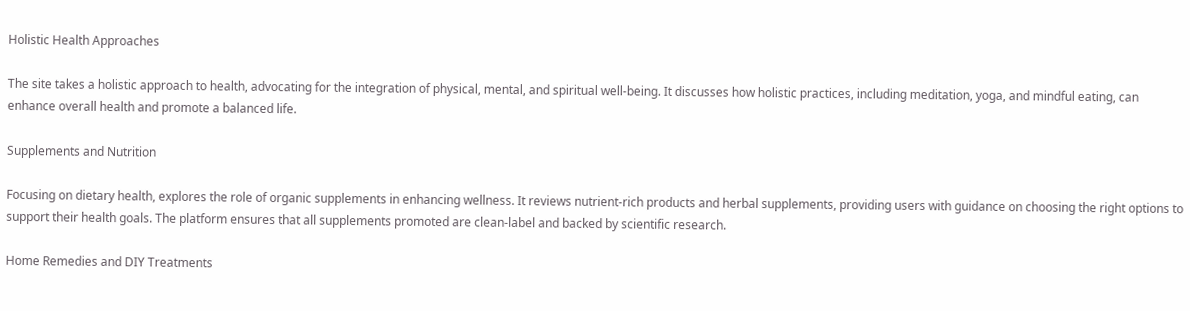Holistic Health Approaches

The site takes a holistic approach to health, advocating for the integration of physical, mental, and spiritual well-being. It discusses how holistic practices, including meditation, yoga, and mindful eating, can enhance overall health and promote a balanced life.

Supplements and Nutrition

Focusing on dietary health, explores the role of organic supplements in enhancing wellness. It reviews nutrient-rich products and herbal supplements, providing users with guidance on choosing the right options to support their health goals. The platform ensures that all supplements promoted are clean-label and backed by scientific research.

Home Remedies and DIY Treatments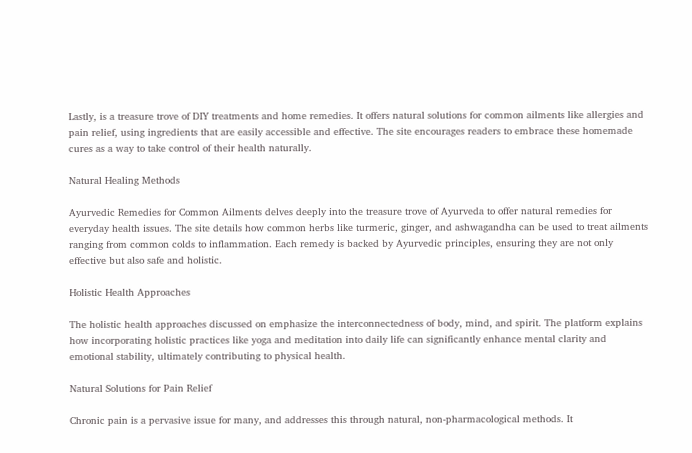Lastly, is a treasure trove of DIY treatments and home remedies. It offers natural solutions for common ailments like allergies and pain relief, using ingredients that are easily accessible and effective. The site encourages readers to embrace these homemade cures as a way to take control of their health naturally.

Natural Healing Methods

Ayurvedic Remedies for Common Ailments delves deeply into the treasure trove of Ayurveda to offer natural remedies for everyday health issues. The site details how common herbs like turmeric, ginger, and ashwagandha can be used to treat ailments ranging from common colds to inflammation. Each remedy is backed by Ayurvedic principles, ensuring they are not only effective but also safe and holistic.

Holistic Health Approaches

The holistic health approaches discussed on emphasize the interconnectedness of body, mind, and spirit. The platform explains how incorporating holistic practices like yoga and meditation into daily life can significantly enhance mental clarity and emotional stability, ultimately contributing to physical health.

Natural Solutions for Pain Relief

Chronic pain is a pervasive issue for many, and addresses this through natural, non-pharmacological methods. It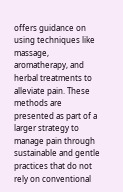offers guidance on using techniques like massage, aromatherapy, and herbal treatments to alleviate pain. These methods are presented as part of a larger strategy to manage pain through sustainable and gentle practices that do not rely on conventional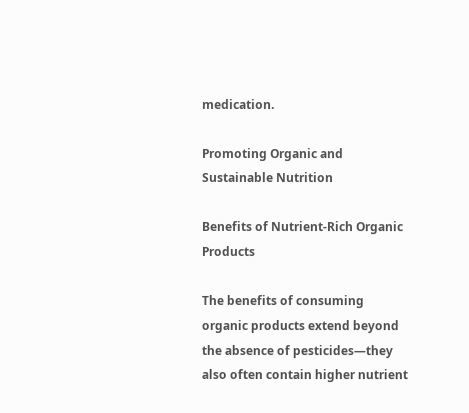medication.

Promoting Organic and Sustainable Nutrition

Benefits of Nutrient-Rich Organic Products

The benefits of consuming organic products extend beyond the absence of pesticides—they also often contain higher nutrient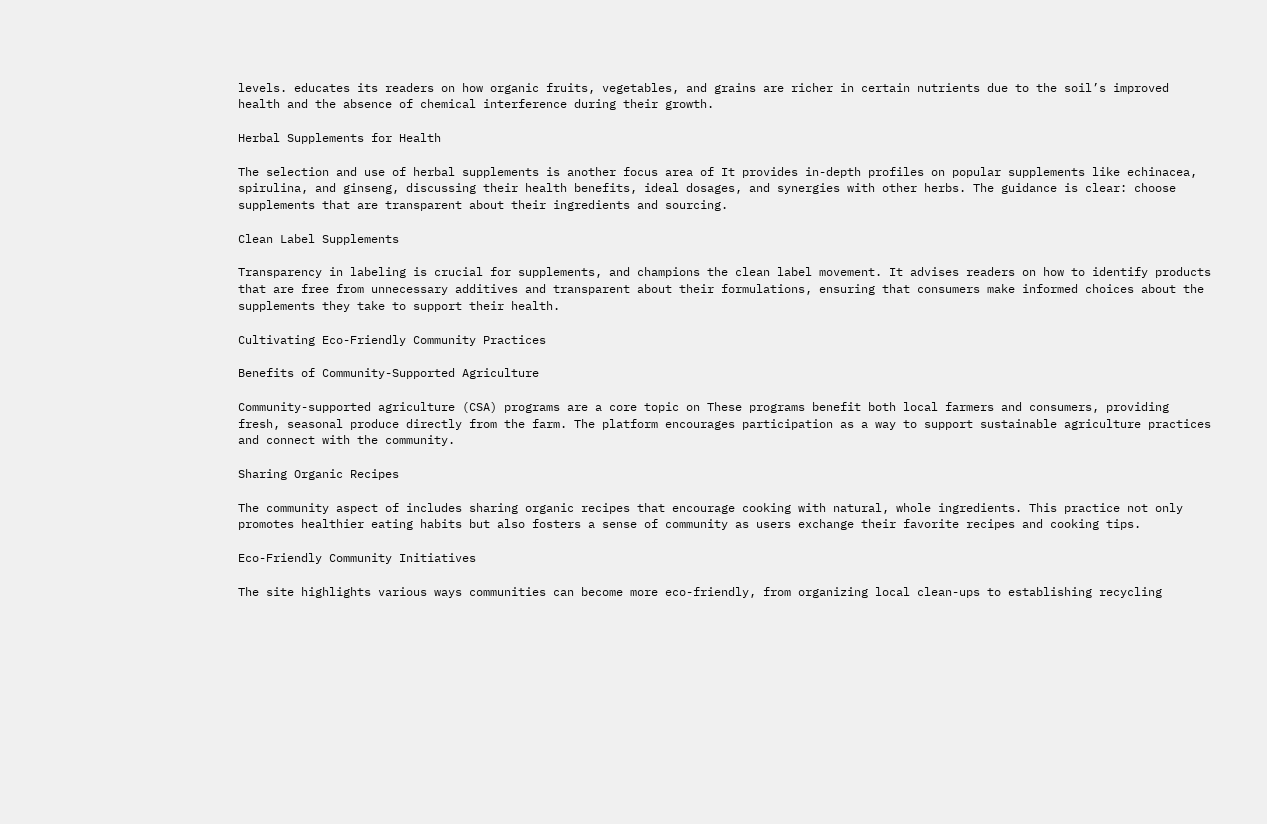levels. educates its readers on how organic fruits, vegetables, and grains are richer in certain nutrients due to the soil’s improved health and the absence of chemical interference during their growth.

Herbal Supplements for Health

The selection and use of herbal supplements is another focus area of It provides in-depth profiles on popular supplements like echinacea, spirulina, and ginseng, discussing their health benefits, ideal dosages, and synergies with other herbs. The guidance is clear: choose supplements that are transparent about their ingredients and sourcing.

Clean Label Supplements

Transparency in labeling is crucial for supplements, and champions the clean label movement. It advises readers on how to identify products that are free from unnecessary additives and transparent about their formulations, ensuring that consumers make informed choices about the supplements they take to support their health.

Cultivating Eco-Friendly Community Practices

Benefits of Community-Supported Agriculture

Community-supported agriculture (CSA) programs are a core topic on These programs benefit both local farmers and consumers, providing fresh, seasonal produce directly from the farm. The platform encourages participation as a way to support sustainable agriculture practices and connect with the community.

Sharing Organic Recipes

The community aspect of includes sharing organic recipes that encourage cooking with natural, whole ingredients. This practice not only promotes healthier eating habits but also fosters a sense of community as users exchange their favorite recipes and cooking tips.

Eco-Friendly Community Initiatives

The site highlights various ways communities can become more eco-friendly, from organizing local clean-ups to establishing recycling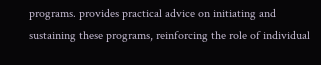programs. provides practical advice on initiating and sustaining these programs, reinforcing the role of individual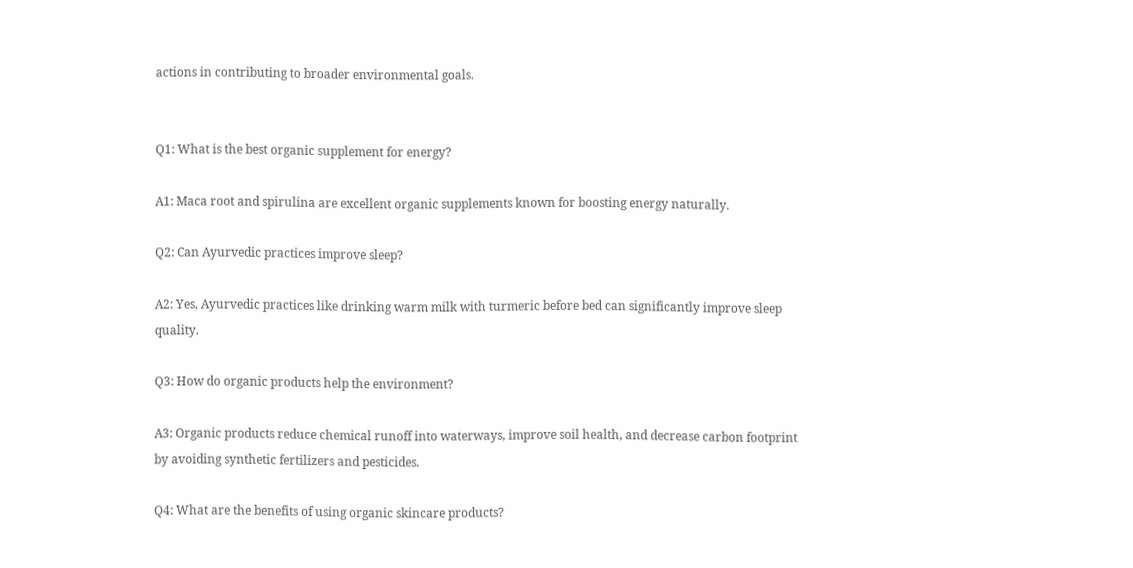actions in contributing to broader environmental goals.


Q1: What is the best organic supplement for energy?

A1: Maca root and spirulina are excellent organic supplements known for boosting energy naturally.

Q2: Can Ayurvedic practices improve sleep?

A2: Yes, Ayurvedic practices like drinking warm milk with turmeric before bed can significantly improve sleep quality.

Q3: How do organic products help the environment?

A3: Organic products reduce chemical runoff into waterways, improve soil health, and decrease carbon footprint by avoiding synthetic fertilizers and pesticides.

Q4: What are the benefits of using organic skincare products?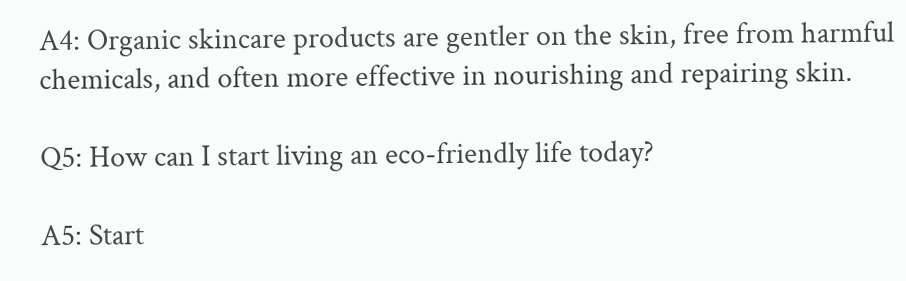A4: Organic skincare products are gentler on the skin, free from harmful chemicals, and often more effective in nourishing and repairing skin.

Q5: How can I start living an eco-friendly life today?

A5: Start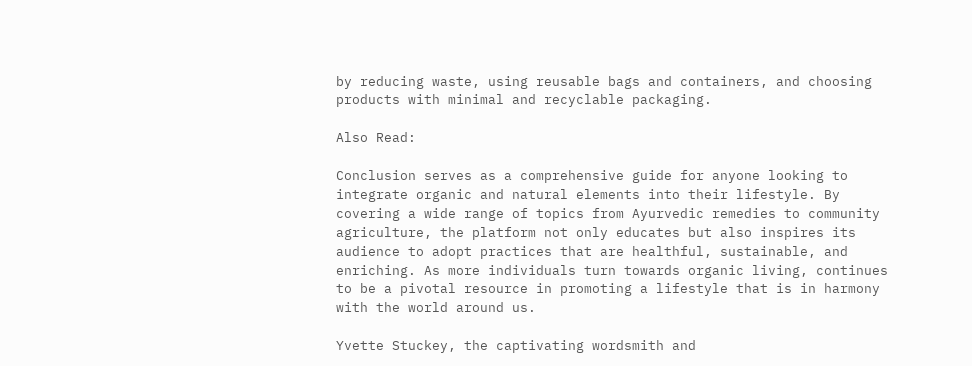by reducing waste, using reusable bags and containers, and choosing products with minimal and recyclable packaging.

Also Read:

Conclusion serves as a comprehensive guide for anyone looking to integrate organic and natural elements into their lifestyle. By covering a wide range of topics from Ayurvedic remedies to community agriculture, the platform not only educates but also inspires its audience to adopt practices that are healthful, sustainable, and enriching. As more individuals turn towards organic living, continues to be a pivotal resource in promoting a lifestyle that is in harmony with the world around us.

Yvette Stuckey, the captivating wordsmith and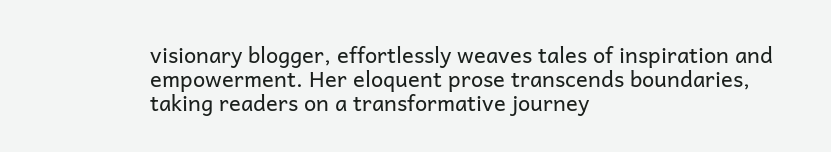visionary blogger, effortlessly weaves tales of inspiration and empowerment. Her eloquent prose transcends boundaries, taking readers on a transformative journey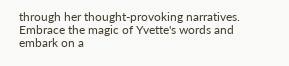through her thought-provoking narratives. Embrace the magic of Yvette's words and embark on a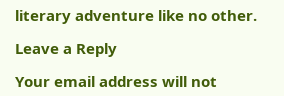literary adventure like no other.

Leave a Reply

Your email address will not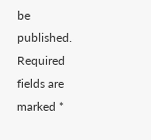be published. Required fields are marked *